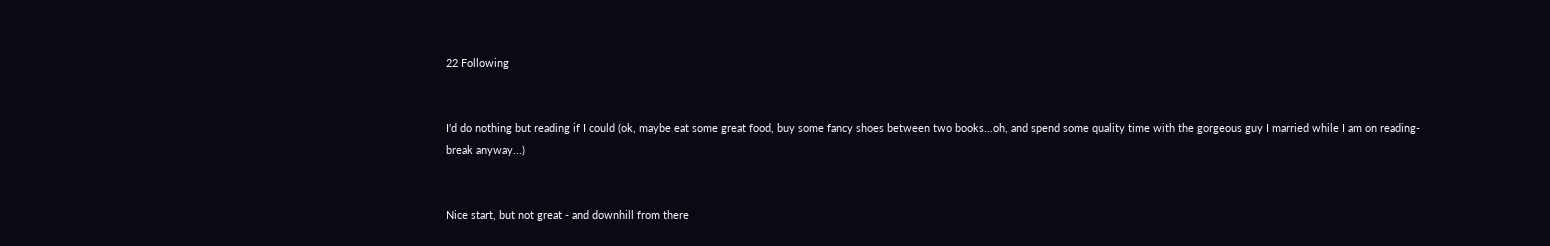22 Following


I'd do nothing but reading if I could (ok, maybe eat some great food, buy some fancy shoes between two books...oh, and spend some quality time with the gorgeous guy I married while I am on reading-break anyway...)


Nice start, but not great - and downhill from there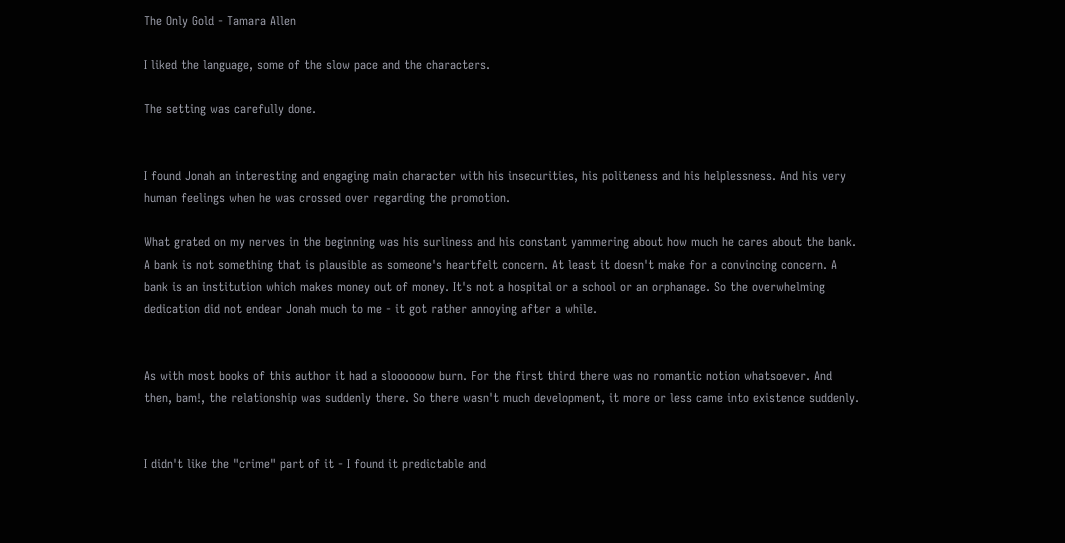The Only Gold - Tamara Allen

I liked the language, some of the slow pace and the characters.

The setting was carefully done.


I found Jonah an interesting and engaging main character with his insecurities, his politeness and his helplessness. And his very human feelings when he was crossed over regarding the promotion.

What grated on my nerves in the beginning was his surliness and his constant yammering about how much he cares about the bank. A bank is not something that is plausible as someone's heartfelt concern. At least it doesn't make for a convincing concern. A bank is an institution which makes money out of money. It's not a hospital or a school or an orphanage. So the overwhelming dedication did not endear Jonah much to me - it got rather annoying after a while.


As with most books of this author it had a sloooooow burn. For the first third there was no romantic notion whatsoever. And then, bam!, the relationship was suddenly there. So there wasn't much development, it more or less came into existence suddenly.


I didn't like the "crime" part of it - I found it predictable and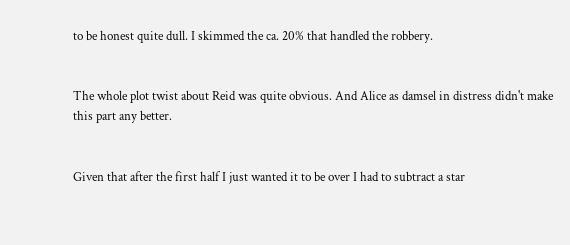to be honest quite dull. I skimmed the ca. 20% that handled the robbery.


The whole plot twist about Reid was quite obvious. And Alice as damsel in distress didn't make this part any better.


Given that after the first half I just wanted it to be over I had to subtract a star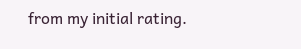from my initial rating.